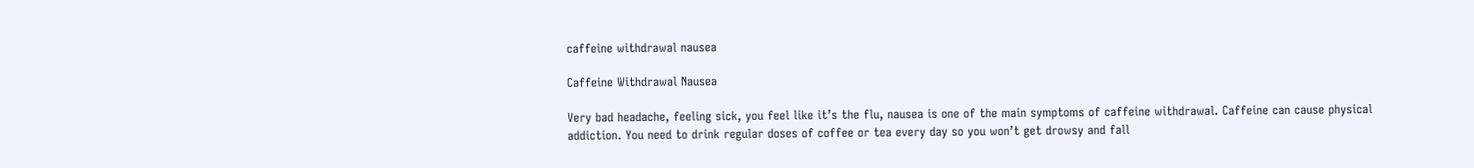caffeine withdrawal nausea

Caffeine Withdrawal Nausea

Very bad headache, feeling sick, you feel like it’s the flu, nausea is one of the main symptoms of caffeine withdrawal. Caffeine can cause physical addiction. You need to drink regular doses of coffee or tea every day so you won’t get drowsy and fall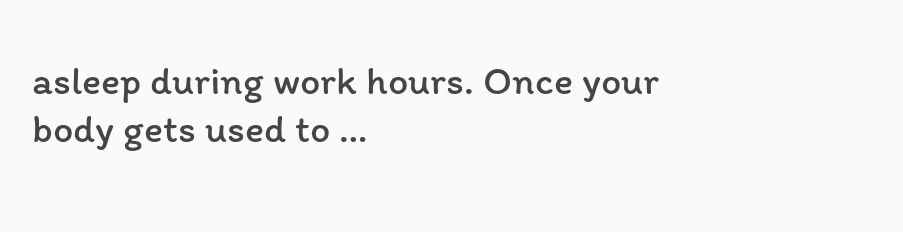asleep during work hours. Once your body gets used to …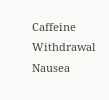Caffeine Withdrawal Nausea